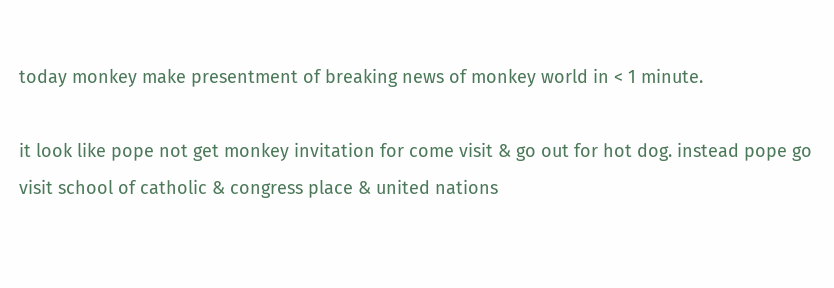today monkey make presentment of breaking news of monkey world in < 1 minute.

it look like pope not get monkey invitation for come visit & go out for hot dog. instead pope go visit school of catholic & congress place & united nations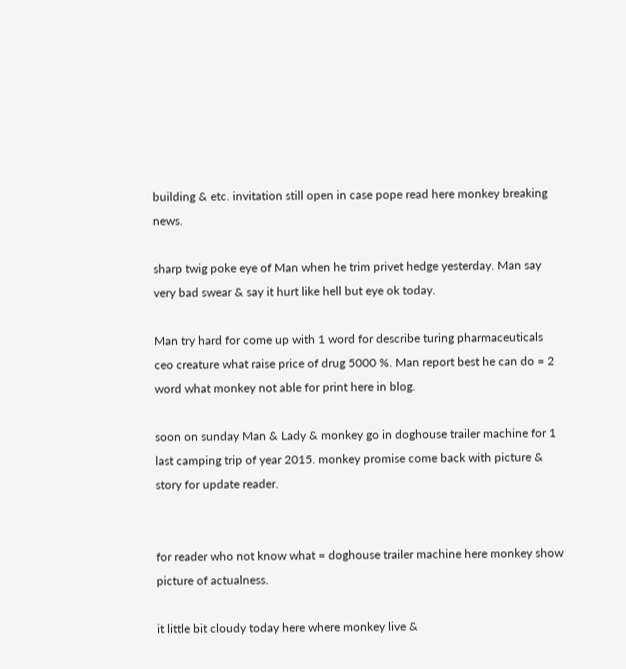building & etc. invitation still open in case pope read here monkey breaking news.

sharp twig poke eye of Man when he trim privet hedge yesterday. Man say very bad swear & say it hurt like hell but eye ok today.

Man try hard for come up with 1 word for describe turing pharmaceuticals ceo creature what raise price of drug 5000 %. Man report best he can do = 2 word what monkey not able for print here in blog.

soon on sunday Man & Lady & monkey go in doghouse trailer machine for 1 last camping trip of year 2015. monkey promise come back with picture & story for update reader.


for reader who not know what = doghouse trailer machine here monkey show picture of actualness.

it little bit cloudy today here where monkey live &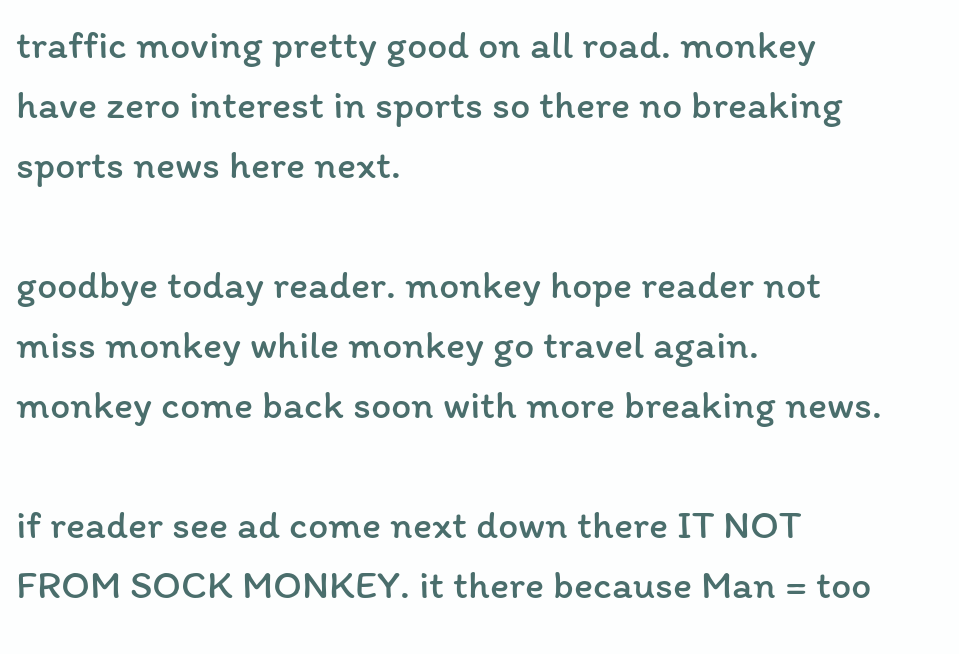traffic moving pretty good on all road. monkey have zero interest in sports so there no breaking sports news here next.

goodbye today reader. monkey hope reader not miss monkey while monkey go travel again. monkey come back soon with more breaking news.

if reader see ad come next down there IT NOT FROM SOCK MONKEY. it there because Man = too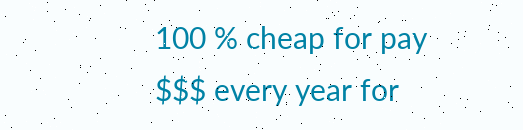100 % cheap for pay $$$ every year for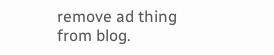remove ad thing from blog.